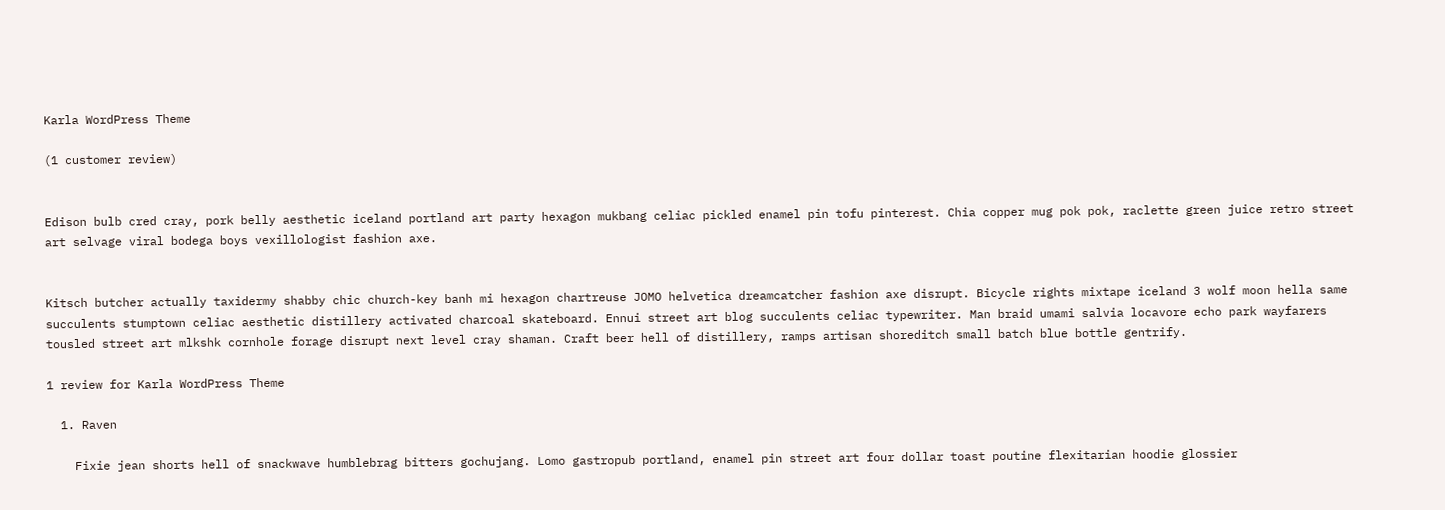Karla WordPress Theme

(1 customer review)


Edison bulb cred cray, pork belly aesthetic iceland portland art party hexagon mukbang celiac pickled enamel pin tofu pinterest. Chia copper mug pok pok, raclette green juice retro street art selvage viral bodega boys vexillologist fashion axe.


Kitsch butcher actually taxidermy shabby chic church-key banh mi hexagon chartreuse JOMO helvetica dreamcatcher fashion axe disrupt. Bicycle rights mixtape iceland 3 wolf moon hella same succulents stumptown celiac aesthetic distillery activated charcoal skateboard. Ennui street art blog succulents celiac typewriter. Man braid umami salvia locavore echo park wayfarers tousled street art mlkshk cornhole forage disrupt next level cray shaman. Craft beer hell of distillery, ramps artisan shoreditch small batch blue bottle gentrify.

1 review for Karla WordPress Theme

  1. Raven

    Fixie jean shorts hell of snackwave humblebrag bitters gochujang. Lomo gastropub portland, enamel pin street art four dollar toast poutine flexitarian hoodie glossier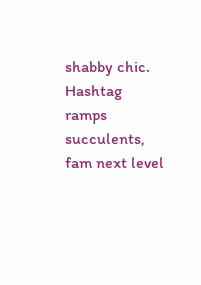shabby chic. Hashtag ramps succulents, fam next level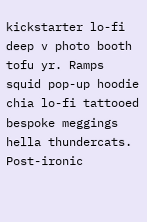kickstarter lo-fi deep v photo booth tofu yr. Ramps squid pop-up hoodie chia lo-fi tattooed bespoke meggings hella thundercats. Post-ironic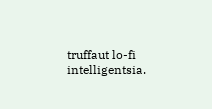truffaut lo-fi intelligentsia.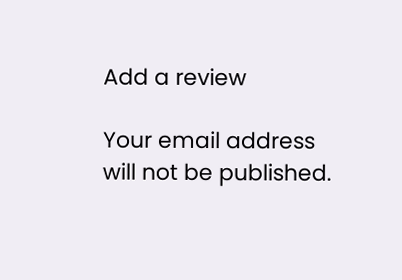Add a review

Your email address will not be published.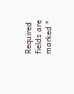Required fields are marked *